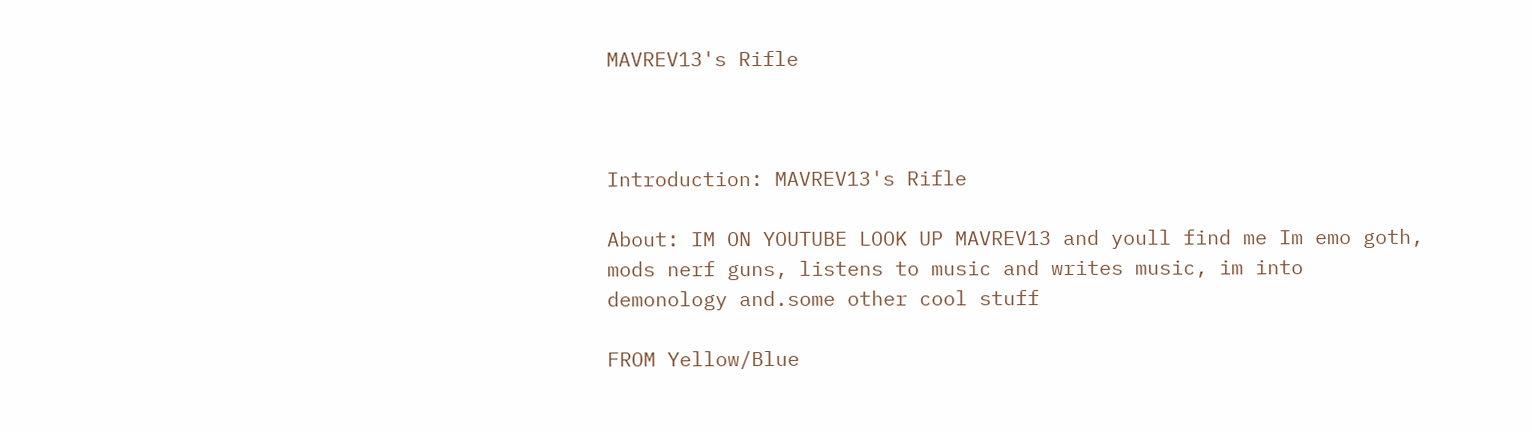MAVREV13's Rifle



Introduction: MAVREV13's Rifle

About: IM ON YOUTUBE LOOK UP MAVREV13 and youll find me Im emo goth, mods nerf guns, listens to music and writes music, im into demonology and.some other cool stuff

FROM Yellow/Blue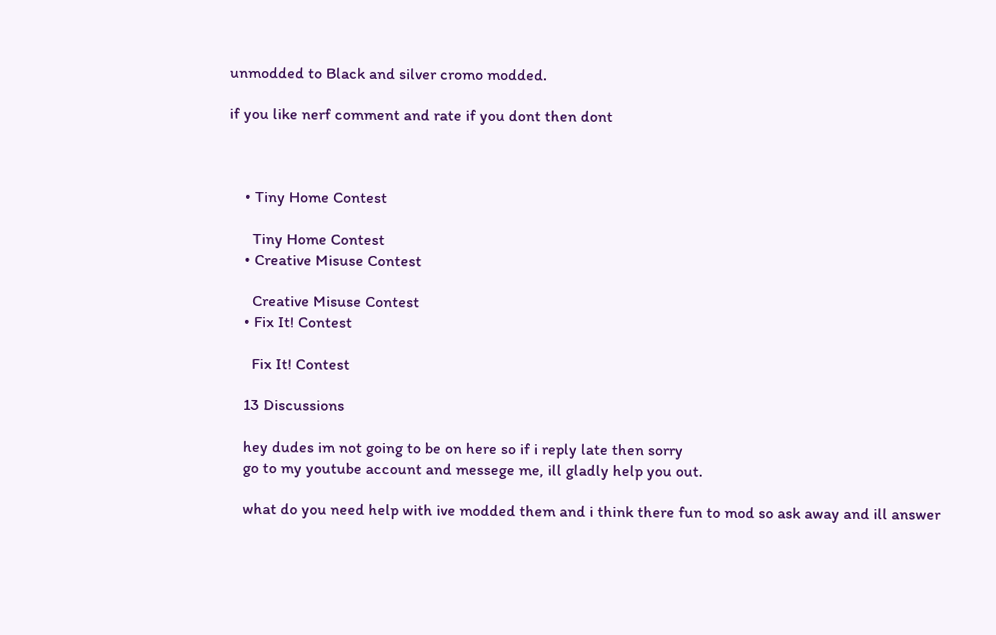unmodded to Black and silver cromo modded.

if you like nerf comment and rate if you dont then dont



    • Tiny Home Contest

      Tiny Home Contest
    • Creative Misuse Contest

      Creative Misuse Contest
    • Fix It! Contest

      Fix It! Contest

    13 Discussions

    hey dudes im not going to be on here so if i reply late then sorry
    go to my youtube account and messege me, ill gladly help you out.

    what do you need help with ive modded them and i think there fun to mod so ask away and ill answer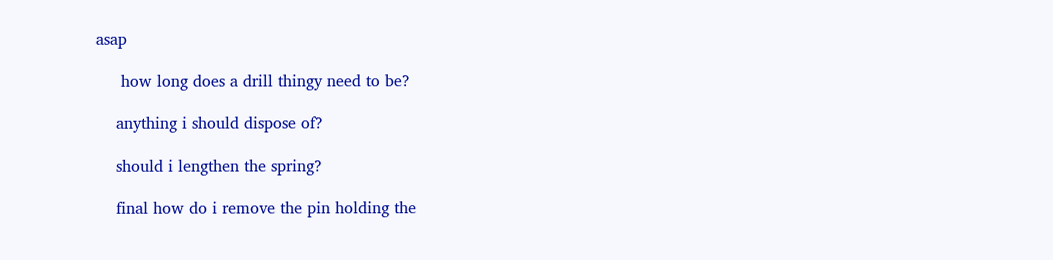asap

     how long does a drill thingy need to be?

    anything i should dispose of?

    should i lengthen the spring?

    final how do i remove the pin holding the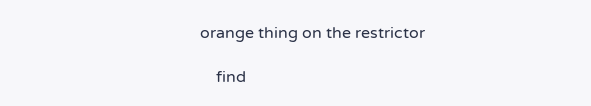orange thing on the restrictor

    find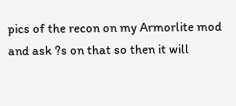pics of the recon on my Armorlite mod and ask ?s on that so then it will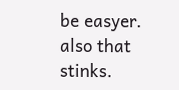be easyer. also that stinks.